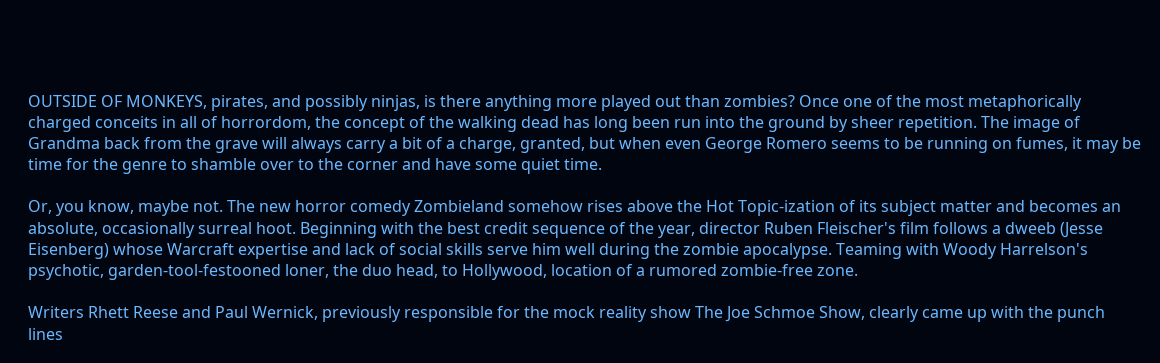OUTSIDE OF MONKEYS, pirates, and possibly ninjas, is there anything more played out than zombies? Once one of the most metaphorically charged conceits in all of horrordom, the concept of the walking dead has long been run into the ground by sheer repetition. The image of Grandma back from the grave will always carry a bit of a charge, granted, but when even George Romero seems to be running on fumes, it may be time for the genre to shamble over to the corner and have some quiet time.

Or, you know, maybe not. The new horror comedy Zombieland somehow rises above the Hot Topic-ization of its subject matter and becomes an absolute, occasionally surreal hoot. Beginning with the best credit sequence of the year, director Ruben Fleischer's film follows a dweeb (Jesse Eisenberg) whose Warcraft expertise and lack of social skills serve him well during the zombie apocalypse. Teaming with Woody Harrelson's psychotic, garden-tool-festooned loner, the duo head, to Hollywood, location of a rumored zombie-free zone.

Writers Rhett Reese and Paul Wernick, previously responsible for the mock reality show The Joe Schmoe Show, clearly came up with the punch lines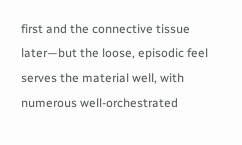first and the connective tissue later—but the loose, episodic feel serves the material well, with numerous well-orchestrated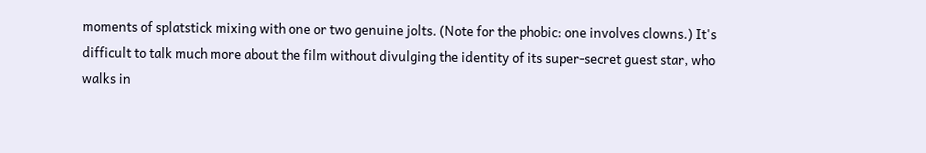moments of splatstick mixing with one or two genuine jolts. (Note for the phobic: one involves clowns.) It's difficult to talk much more about the film without divulging the identity of its super-secret guest star, who walks in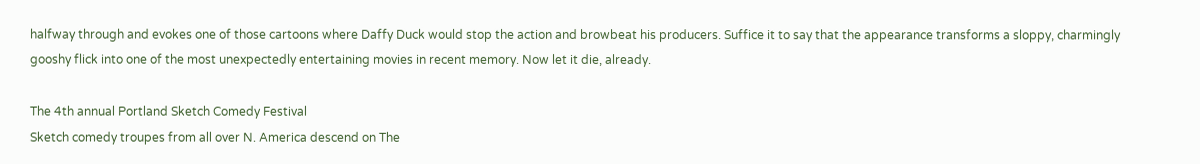halfway through and evokes one of those cartoons where Daffy Duck would stop the action and browbeat his producers. Suffice it to say that the appearance transforms a sloppy, charmingly gooshy flick into one of the most unexpectedly entertaining movies in recent memory. Now let it die, already.

The 4th annual Portland Sketch Comedy Festival
Sketch comedy troupes from all over N. America descend on The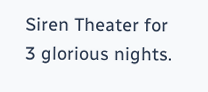Siren Theater for 3 glorious nights.